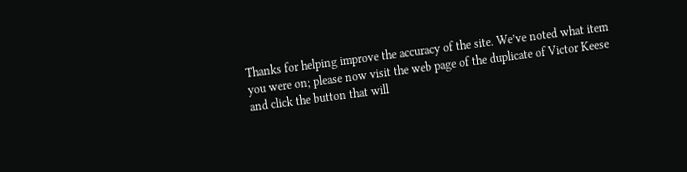Thanks for helping improve the accuracy of the site. We’ve noted what item you were on; please now visit the web page of the duplicate of Victor Keese and click the button that will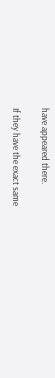have appeared there.

If they have the exact same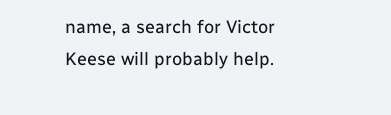name, a search for Victor Keese will probably help.